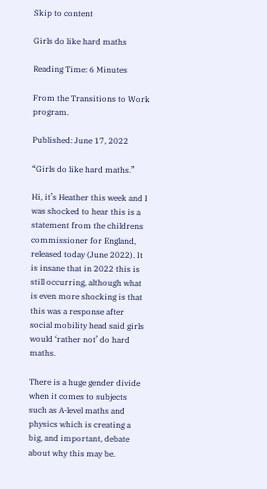Skip to content

Girls do like hard maths

Reading Time: 6 Minutes

From the Transitions to Work  program.

Published: June 17, 2022

“Girls do like hard maths.”

Hi, it’s Heather this week and I was shocked to hear this is a statement from the childrens commissioner for England, released today (June 2022). It is insane that in 2022 this is still occurring, although what is even more shocking is that this was a response after social mobility head said girls would ‘rather not’ do hard maths.

There is a huge gender divide when it comes to subjects such as A-level maths and physics which is creating a big, and important, debate about why this may be.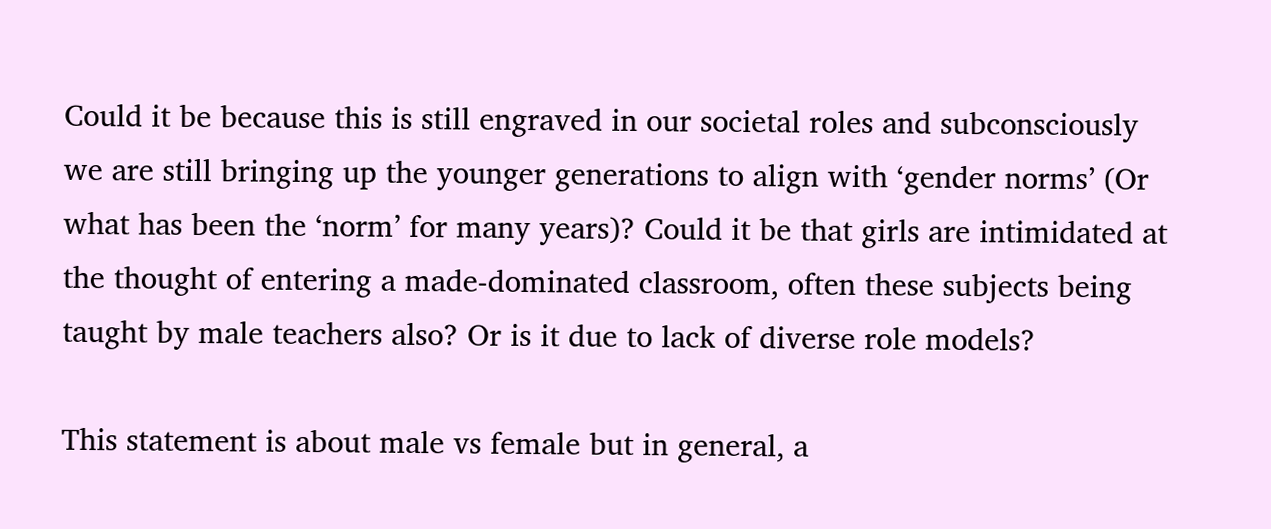Could it be because this is still engraved in our societal roles and subconsciously we are still bringing up the younger generations to align with ‘gender norms’ (Or what has been the ‘norm’ for many years)? Could it be that girls are intimidated at the thought of entering a made-dominated classroom, often these subjects being taught by male teachers also? Or is it due to lack of diverse role models?

This statement is about male vs female but in general, a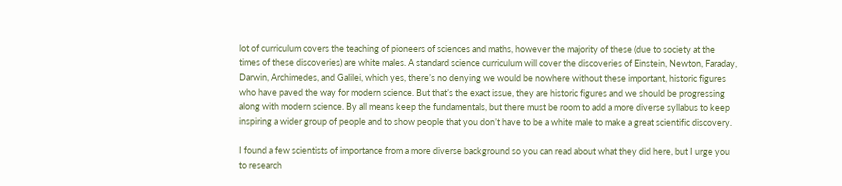lot of curriculum covers the teaching of pioneers of sciences and maths, however the majority of these (due to society at the times of these discoveries) are white males. A standard science curriculum will cover the discoveries of Einstein, Newton, Faraday, Darwin, Archimedes, and Galilei, which yes, there’s no denying we would be nowhere without these important, historic figures who have paved the way for modern science. But that’s the exact issue, they are historic figures and we should be progressing along with modern science. By all means keep the fundamentals, but there must be room to add a more diverse syllabus to keep inspiring a wider group of people and to show people that you don’t have to be a white male to make a great scientific discovery.

I found a few scientists of importance from a more diverse background so you can read about what they did here, but I urge you to research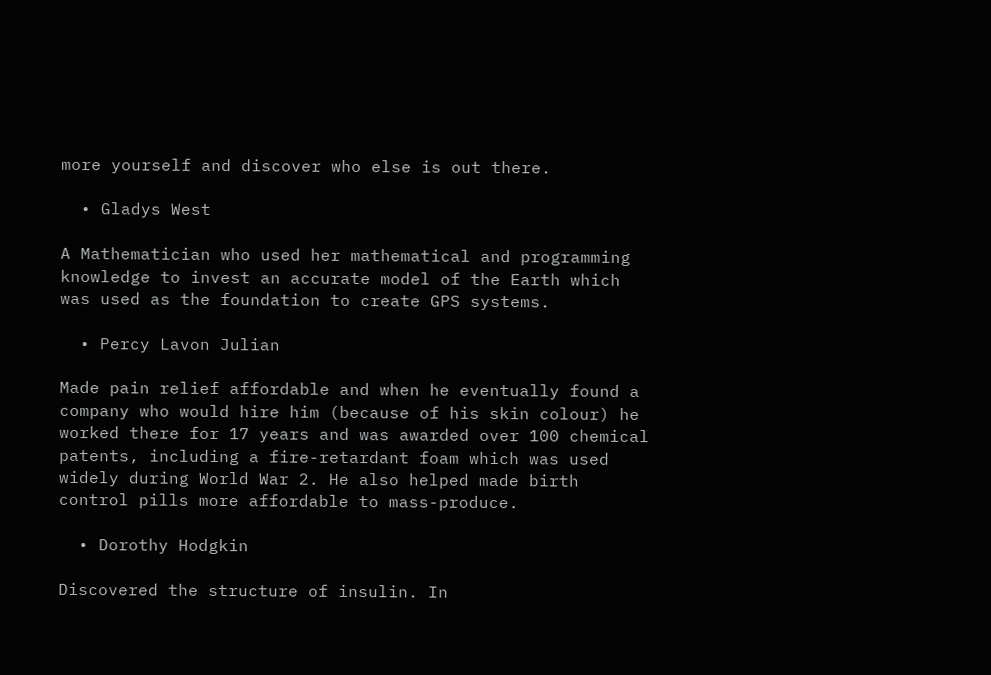more yourself and discover who else is out there.

  • Gladys West

A Mathematician who used her mathematical and programming knowledge to invest an accurate model of the Earth which was used as the foundation to create GPS systems.

  • Percy Lavon Julian

Made pain relief affordable and when he eventually found a company who would hire him (because of his skin colour) he worked there for 17 years and was awarded over 100 chemical patents, including a fire-retardant foam which was used widely during World War 2. He also helped made birth control pills more affordable to mass-produce.

  • Dorothy Hodgkin

Discovered the structure of insulin. In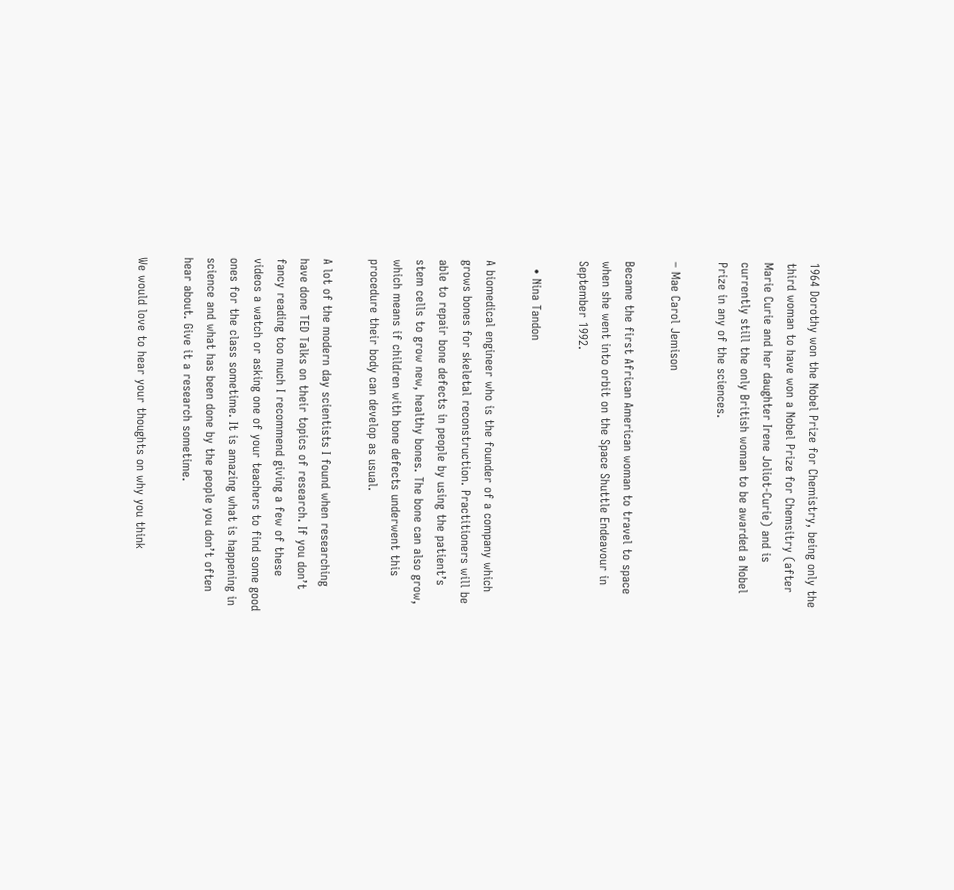1964 Dorothy won the Nobel Prize for Chemistry, being only the third woman to have won a Nobel Prize for Chemsitry (after Marie Curie and her daughter Irene Joliot-Curie) and is currently still the only British woman to be awarded a Nobel Prize in any of the sciences.

– Mae Carol Jemison

Became the first African American woman to travel to space when she went into orbit on the Space Shuttle Endeavour in September 1992.

  • Nina Tandon

A biomedical engineer who is the founder of a company which grows bones for skeletal reconstruction. Practitioners will be able to repair bone defects in people by using the patient’s stem cells to grow new, healthy bones. The bone can also grow, which means if children with bone defects underwent this procedure their body can develop as usual.

A lot of the modern day scientists I found when researching have done TED Talks on their topics of research. If you don’t fancy reading too much I recommend giving a few of these videos a watch or asking one of your teachers to find some good ones for the class sometime. It is amazing what is happening in science and what has been done by the people you don’t often hear about. Give it a research sometime.

We would love to hear your thoughts on why you think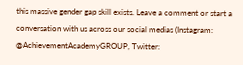this massive gender gap skill exists. Leave a comment or start a conversation with us across our social medias (Instagram: @AchievementAcademyGROUP, Twitter: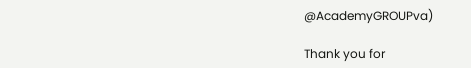@AcademyGROUPva)

Thank you for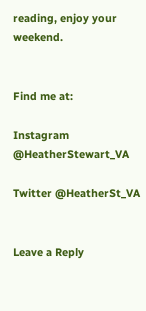reading, enjoy your weekend.


Find me at:

Instagram @HeatherStewart_VA

Twitter @HeatherSt_VA


Leave a Reply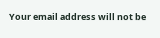Your email address will not be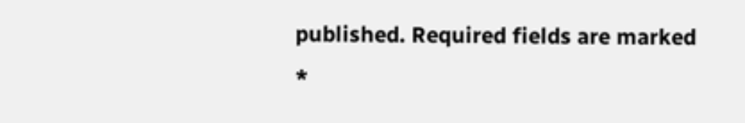published. Required fields are marked *